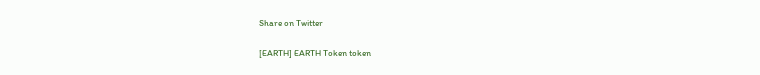Share on Twitter

[EARTH] EARTH Token token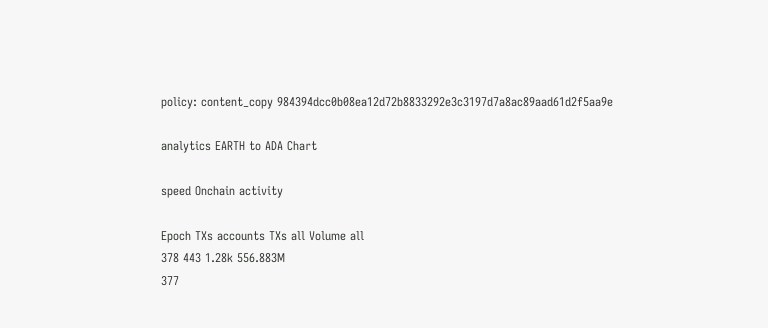policy: content_copy 984394dcc0b08ea12d72b8833292e3c3197d7a8ac89aad61d2f5aa9e

analytics EARTH to ADA Chart

speed Onchain activity

Epoch TXs accounts TXs all Volume all
378 443 1.28k 556.883M
377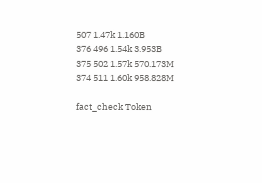507 1.47k 1.160B
376 496 1.54k 3.953B
375 502 1.57k 570.173M
374 511 1.60k 958.828M

fact_check Token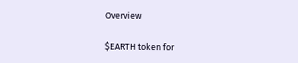Overview

$EARTH token for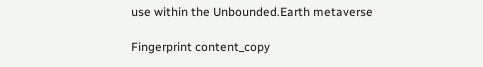use within the Unbounded.Earth metaverse

Fingerprint content_copy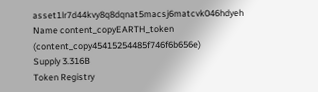asset1lr7d44kvy8q8dqnat5macsj6matcvk046hdyeh
Name content_copyEARTH_token (content_copy45415254485f746f6b656e)
Supply 3.316B
Token Registry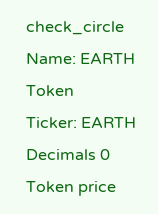check_circle
Name: EARTH Token
Ticker: EARTH
Decimals 0
Token price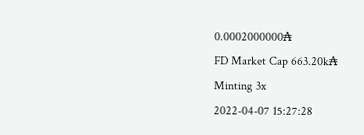0.0002000000₳
FD Market Cap 663.20k₳
Minting 3x
2022-04-07 15:27:28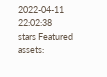2022-04-11 22:02:38
stars Featured assets: